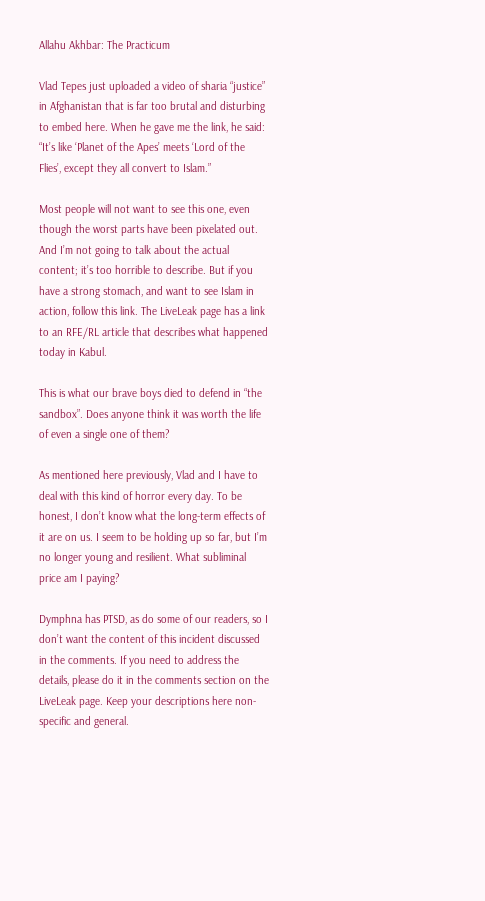Allahu Akhbar: The Practicum

Vlad Tepes just uploaded a video of sharia “justice” in Afghanistan that is far too brutal and disturbing to embed here. When he gave me the link, he said: “It’s like ‘Planet of the Apes’ meets ‘Lord of the Flies’, except they all convert to Islam.”

Most people will not want to see this one, even though the worst parts have been pixelated out. And I’m not going to talk about the actual content; it’s too horrible to describe. But if you have a strong stomach, and want to see Islam in action, follow this link. The LiveLeak page has a link to an RFE/RL article that describes what happened today in Kabul.

This is what our brave boys died to defend in “the sandbox”. Does anyone think it was worth the life of even a single one of them?

As mentioned here previously, Vlad and I have to deal with this kind of horror every day. To be honest, I don’t know what the long-term effects of it are on us. I seem to be holding up so far, but I’m no longer young and resilient. What subliminal price am I paying?

Dymphna has PTSD, as do some of our readers, so I don’t want the content of this incident discussed in the comments. If you need to address the details, please do it in the comments section on the LiveLeak page. Keep your descriptions here non-specific and general.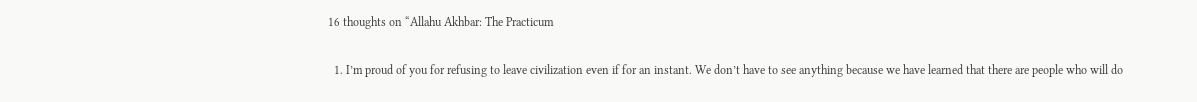16 thoughts on “Allahu Akhbar: The Practicum

  1. I’m proud of you for refusing to leave civilization even if for an instant. We don’t have to see anything because we have learned that there are people who will do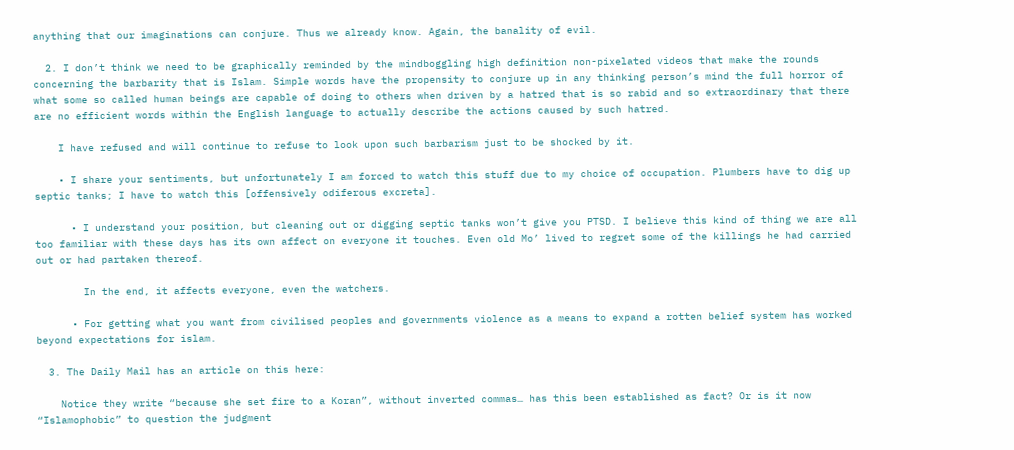anything that our imaginations can conjure. Thus we already know. Again, the banality of evil.

  2. I don’t think we need to be graphically reminded by the mindboggling high definition non-pixelated videos that make the rounds concerning the barbarity that is Islam. Simple words have the propensity to conjure up in any thinking person’s mind the full horror of what some so called human beings are capable of doing to others when driven by a hatred that is so rabid and so extraordinary that there are no efficient words within the English language to actually describe the actions caused by such hatred.

    I have refused and will continue to refuse to look upon such barbarism just to be shocked by it.

    • I share your sentiments, but unfortunately I am forced to watch this stuff due to my choice of occupation. Plumbers have to dig up septic tanks; I have to watch this [offensively odiferous excreta].

      • I understand your position, but cleaning out or digging septic tanks won’t give you PTSD. I believe this kind of thing we are all too familiar with these days has its own affect on everyone it touches. Even old Mo’ lived to regret some of the killings he had carried out or had partaken thereof.

        In the end, it affects everyone, even the watchers.

      • For getting what you want from civilised peoples and governments violence as a means to expand a rotten belief system has worked beyond expectations for islam.

  3. The Daily Mail has an article on this here:

    Notice they write “because she set fire to a Koran”, without inverted commas… has this been established as fact? Or is it now “Islamophobic” to question the judgment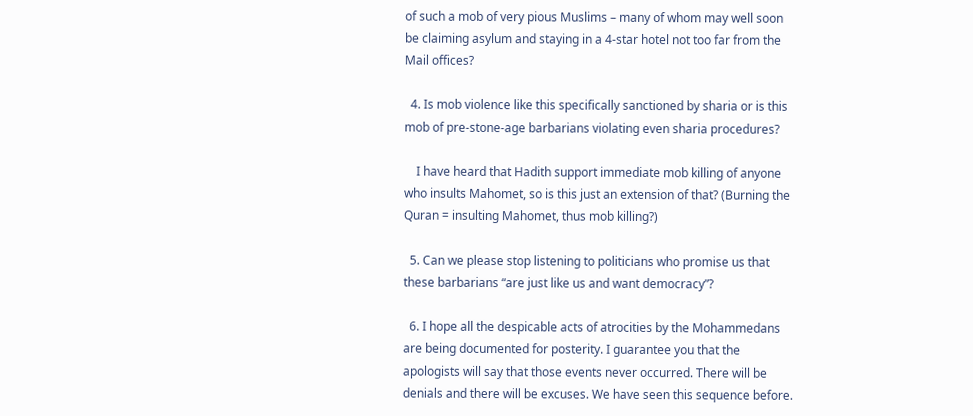of such a mob of very pious Muslims – many of whom may well soon be claiming asylum and staying in a 4-star hotel not too far from the Mail offices?

  4. Is mob violence like this specifically sanctioned by sharia or is this mob of pre-stone-age barbarians violating even sharia procedures?

    I have heard that Hadith support immediate mob killing of anyone who insults Mahomet, so is this just an extension of that? (Burning the Quran = insulting Mahomet, thus mob killing?)

  5. Can we please stop listening to politicians who promise us that these barbarians “are just like us and want democracy”?

  6. I hope all the despicable acts of atrocities by the Mohammedans are being documented for posterity. I guarantee you that the apologists will say that those events never occurred. There will be denials and there will be excuses. We have seen this sequence before.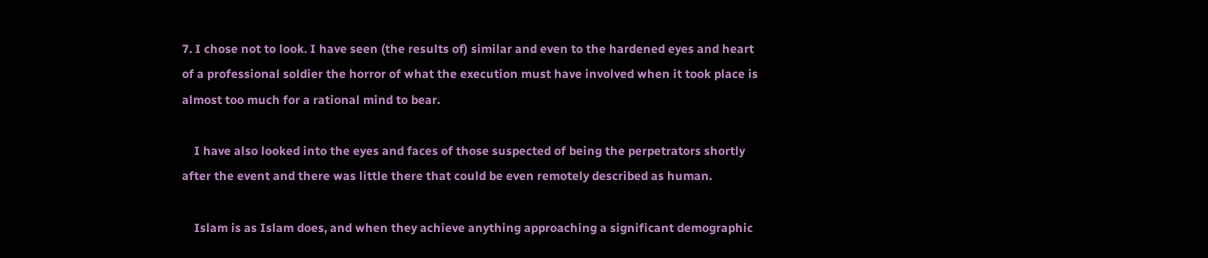7. I chose not to look. I have seen (the results of) similar and even to the hardened eyes and heart of a professional soldier the horror of what the execution must have involved when it took place is almost too much for a rational mind to bear.

    I have also looked into the eyes and faces of those suspected of being the perpetrators shortly after the event and there was little there that could be even remotely described as human.

    Islam is as Islam does, and when they achieve anything approaching a significant demographic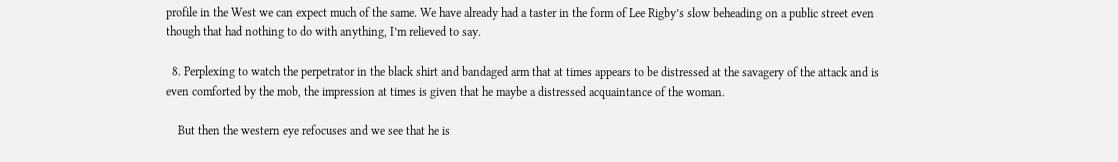profile in the West we can expect much of the same. We have already had a taster in the form of Lee Rigby’s slow beheading on a public street even though that had nothing to do with anything, I’m relieved to say.

  8. Perplexing to watch the perpetrator in the black shirt and bandaged arm that at times appears to be distressed at the savagery of the attack and is even comforted by the mob, the impression at times is given that he maybe a distressed acquaintance of the woman.

    But then the western eye refocuses and we see that he is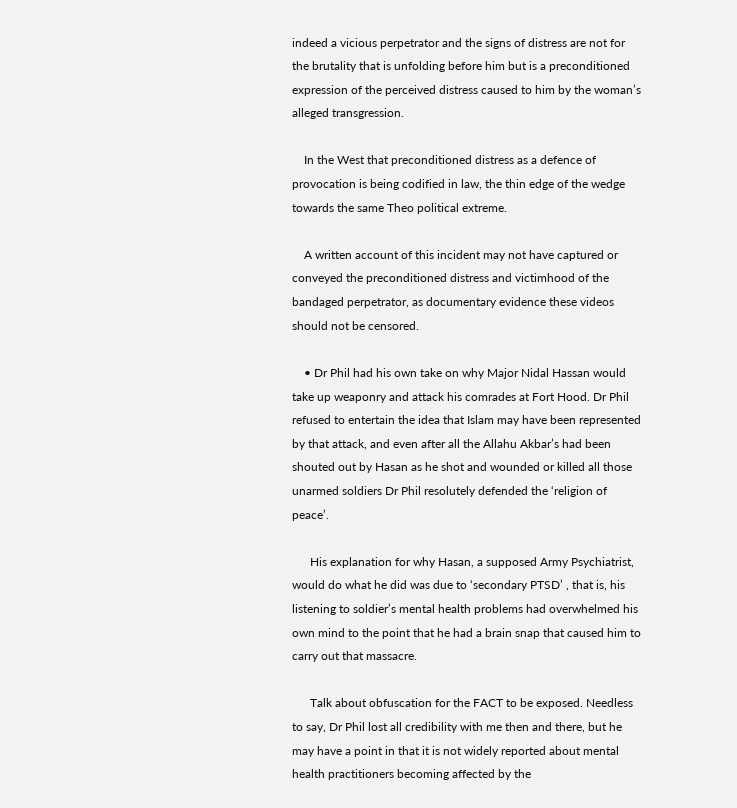indeed a vicious perpetrator and the signs of distress are not for the brutality that is unfolding before him but is a preconditioned expression of the perceived distress caused to him by the woman’s alleged transgression.

    In the West that preconditioned distress as a defence of provocation is being codified in law, the thin edge of the wedge towards the same Theo political extreme.

    A written account of this incident may not have captured or conveyed the preconditioned distress and victimhood of the bandaged perpetrator, as documentary evidence these videos should not be censored.

    • Dr Phil had his own take on why Major Nidal Hassan would take up weaponry and attack his comrades at Fort Hood. Dr Phil refused to entertain the idea that Islam may have been represented by that attack, and even after all the Allahu Akbar’s had been shouted out by Hasan as he shot and wounded or killed all those unarmed soldiers Dr Phil resolutely defended the ‘religion of peace’.

      His explanation for why Hasan, a supposed Army Psychiatrist, would do what he did was due to ‘secondary PTSD’ , that is, his listening to soldier’s mental health problems had overwhelmed his own mind to the point that he had a brain snap that caused him to carry out that massacre.

      Talk about obfuscation for the FACT to be exposed. Needless to say, Dr Phil lost all credibility with me then and there, but he may have a point in that it is not widely reported about mental health practitioners becoming affected by the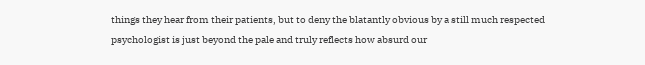things they hear from their patients, but to deny the blatantly obvious by a still much respected psychologist is just beyond the pale and truly reflects how absurd our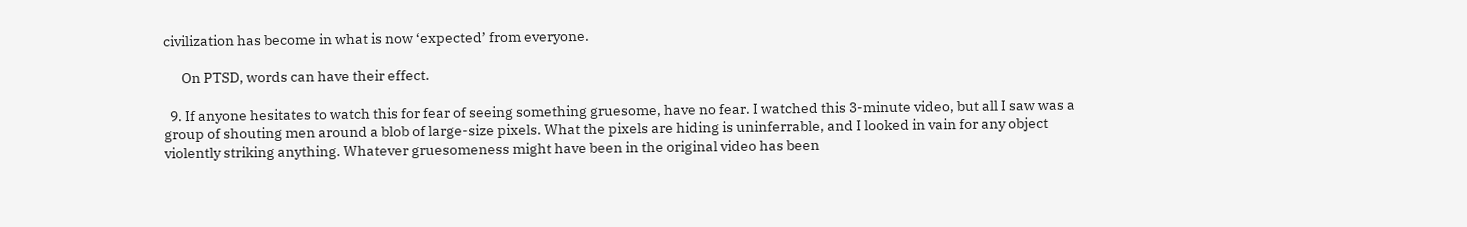civilization has become in what is now ‘expected’ from everyone.

      On PTSD, words can have their effect.

  9. If anyone hesitates to watch this for fear of seeing something gruesome, have no fear. I watched this 3-minute video, but all I saw was a group of shouting men around a blob of large-size pixels. What the pixels are hiding is uninferrable, and I looked in vain for any object violently striking anything. Whatever gruesomeness might have been in the original video has been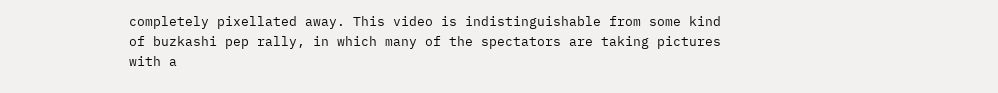completely pixellated away. This video is indistinguishable from some kind of buzkashi pep rally, in which many of the spectators are taking pictures with a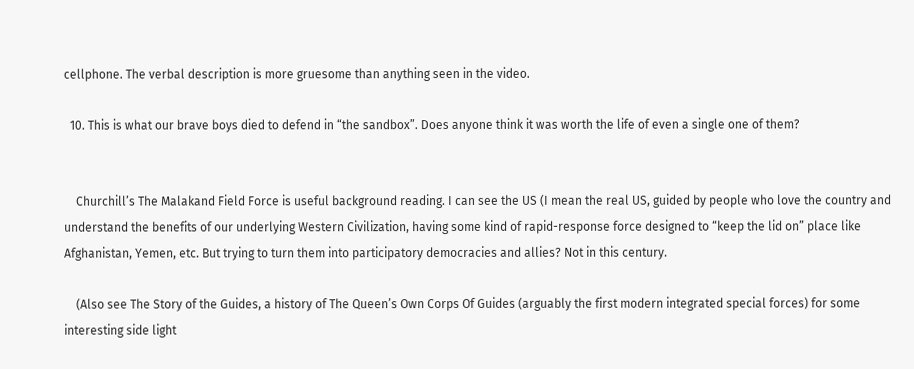cellphone. The verbal description is more gruesome than anything seen in the video.

  10. This is what our brave boys died to defend in “the sandbox”. Does anyone think it was worth the life of even a single one of them?


    Churchill’s The Malakand Field Force is useful background reading. I can see the US (I mean the real US, guided by people who love the country and understand the benefits of our underlying Western Civilization, having some kind of rapid-response force designed to “keep the lid on” place like Afghanistan, Yemen, etc. But trying to turn them into participatory democracies and allies? Not in this century.

    (Also see The Story of the Guides, a history of The Queen’s Own Corps Of Guides (arguably the first modern integrated special forces) for some interesting side light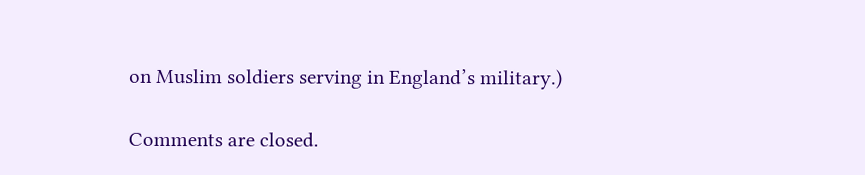on Muslim soldiers serving in England’s military.)

Comments are closed.